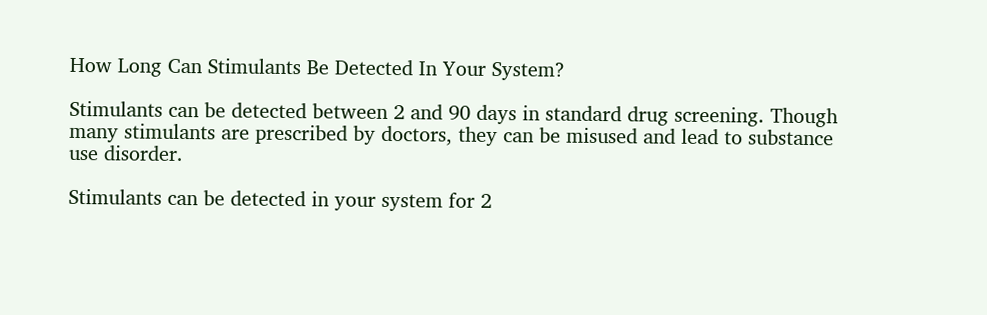How Long Can Stimulants Be Detected In Your System?

Stimulants can be detected between 2 and 90 days in standard drug screening. Though many stimulants are prescribed by doctors, they can be misused and lead to substance use disorder.

Stimulants can be detected in your system for 2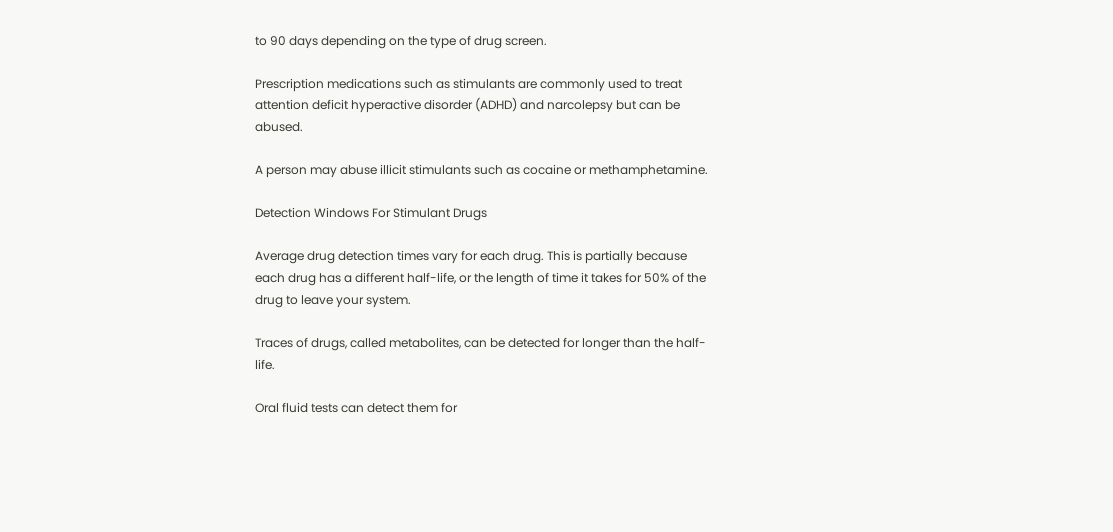to 90 days depending on the type of drug screen.

Prescription medications such as stimulants are commonly used to treat attention deficit hyperactive disorder (ADHD) and narcolepsy but can be abused.

A person may abuse illicit stimulants such as cocaine or methamphetamine.

Detection Windows For Stimulant Drugs

Average drug detection times vary for each drug. This is partially because each drug has a different half-life, or the length of time it takes for 50% of the drug to leave your system.

Traces of drugs, called metabolites, can be detected for longer than the half-life.

Oral fluid tests can detect them for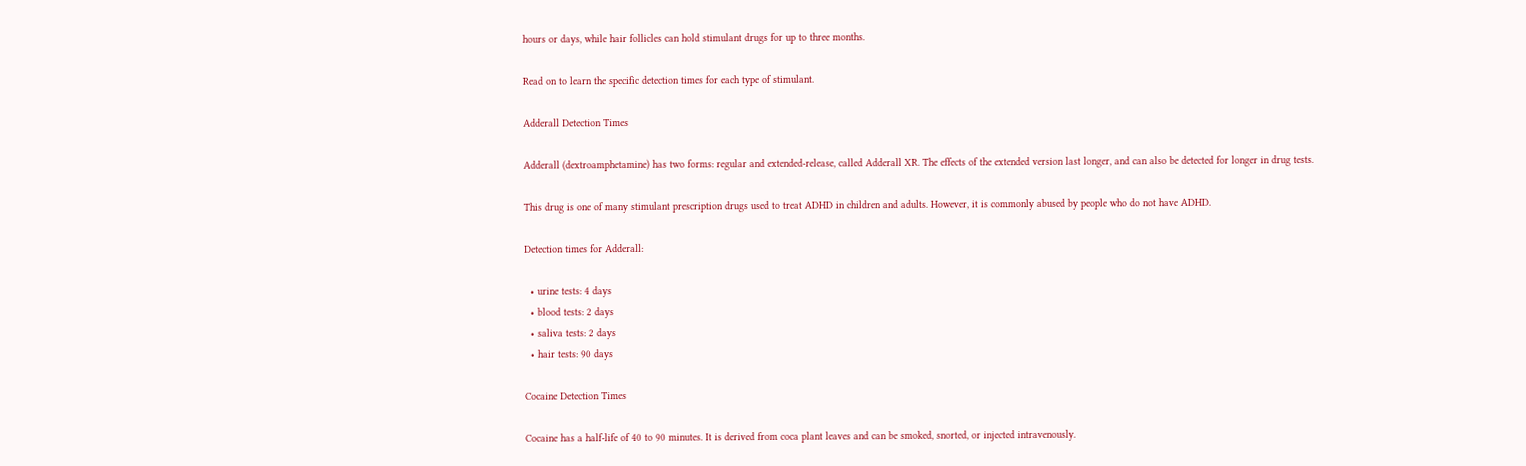hours or days, while hair follicles can hold stimulant drugs for up to three months.

Read on to learn the specific detection times for each type of stimulant.

Adderall Detection Times

Adderall (dextroamphetamine) has two forms: regular and extended-release, called Adderall XR. The effects of the extended version last longer, and can also be detected for longer in drug tests.

This drug is one of many stimulant prescription drugs used to treat ADHD in children and adults. However, it is commonly abused by people who do not have ADHD.

Detection times for Adderall:

  • urine tests: 4 days
  • blood tests: 2 days
  • saliva tests: 2 days
  • hair tests: 90 days

Cocaine Detection Times

Cocaine has a half-life of 40 to 90 minutes. It is derived from coca plant leaves and can be smoked, snorted, or injected intravenously.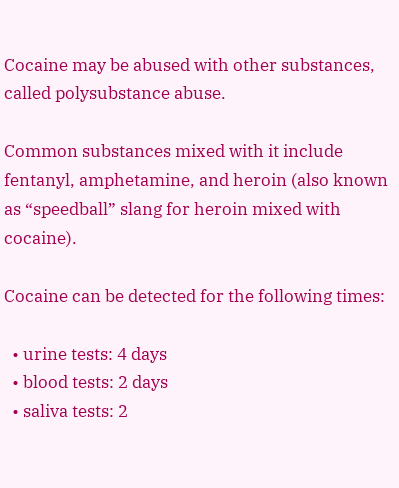Cocaine may be abused with other substances, called polysubstance abuse.

Common substances mixed with it include fentanyl, amphetamine, and heroin (also known as “speedball” slang for heroin mixed with cocaine).

Cocaine can be detected for the following times:

  • urine tests: 4 days
  • blood tests: 2 days
  • saliva tests: 2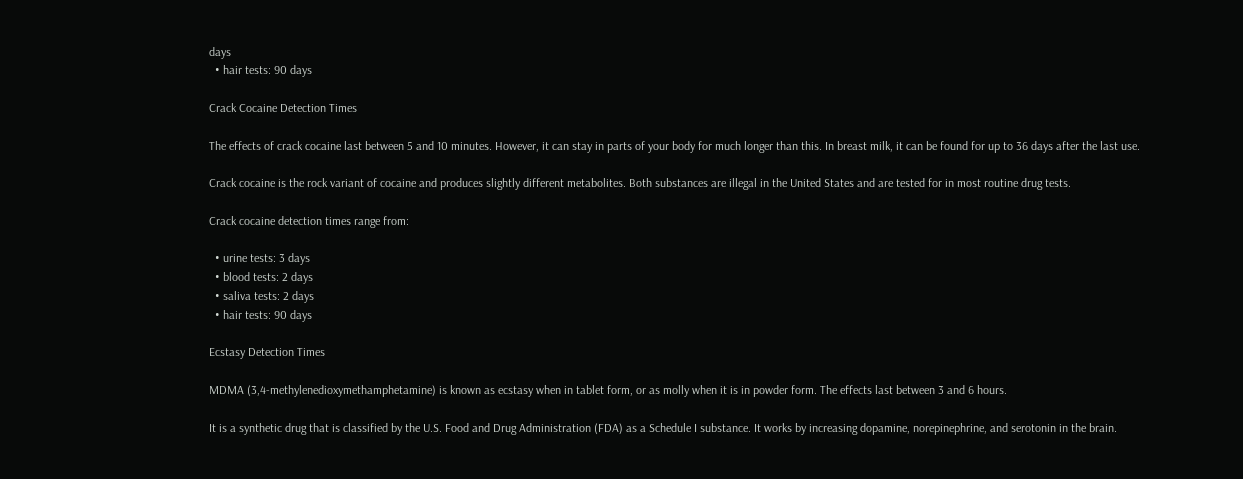days
  • hair tests: 90 days

Crack Cocaine Detection Times

The effects of crack cocaine last between 5 and 10 minutes. However, it can stay in parts of your body for much longer than this. In breast milk, it can be found for up to 36 days after the last use.

Crack cocaine is the rock variant of cocaine and produces slightly different metabolites. Both substances are illegal in the United States and are tested for in most routine drug tests.

Crack cocaine detection times range from:

  • urine tests: 3 days
  • blood tests: 2 days
  • saliva tests: 2 days
  • hair tests: 90 days

Ecstasy Detection Times

MDMA (3,4-methylenedioxymethamphetamine) is known as ecstasy when in tablet form, or as molly when it is in powder form. The effects last between 3 and 6 hours.

It is a synthetic drug that is classified by the U.S. Food and Drug Administration (FDA) as a Schedule I substance. It works by increasing dopamine, norepinephrine, and serotonin in the brain.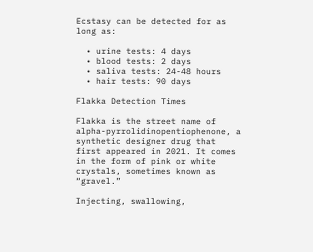Ecstasy can be detected for as long as:

  • urine tests: 4 days
  • blood tests: 2 days
  • saliva tests: 24-48 hours
  • hair tests: 90 days

Flakka Detection Times

Flakka is the street name of alpha-pyrrolidinopentiophenone, a synthetic designer drug that first appeared in 2021. It comes in the form of pink or white crystals, sometimes known as “gravel.”

Injecting, swallowing,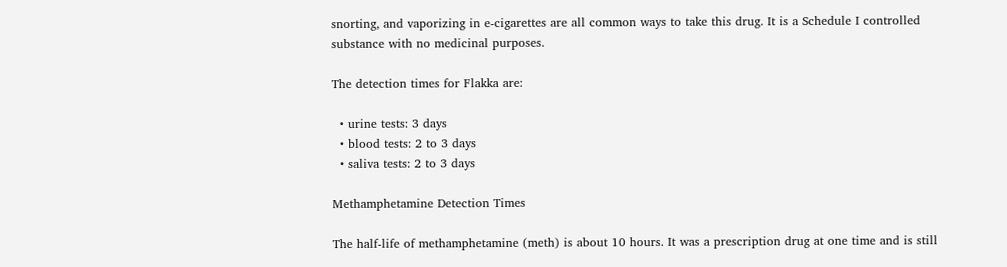snorting, and vaporizing in e-cigarettes are all common ways to take this drug. It is a Schedule I controlled substance with no medicinal purposes.

The detection times for Flakka are:

  • urine tests: 3 days
  • blood tests: 2 to 3 days
  • saliva tests: 2 to 3 days

Methamphetamine Detection Times

The half-life of methamphetamine (meth) is about 10 hours. It was a prescription drug at one time and is still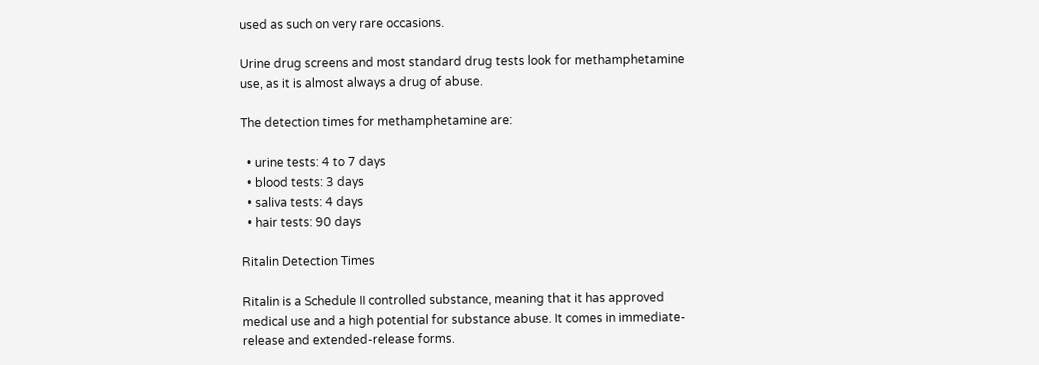used as such on very rare occasions.

Urine drug screens and most standard drug tests look for methamphetamine use, as it is almost always a drug of abuse.

The detection times for methamphetamine are:

  • urine tests: 4 to 7 days
  • blood tests: 3 days
  • saliva tests: 4 days
  • hair tests: 90 days

Ritalin Detection Times

Ritalin is a Schedule II controlled substance, meaning that it has approved medical use and a high potential for substance abuse. It comes in immediate-release and extended-release forms.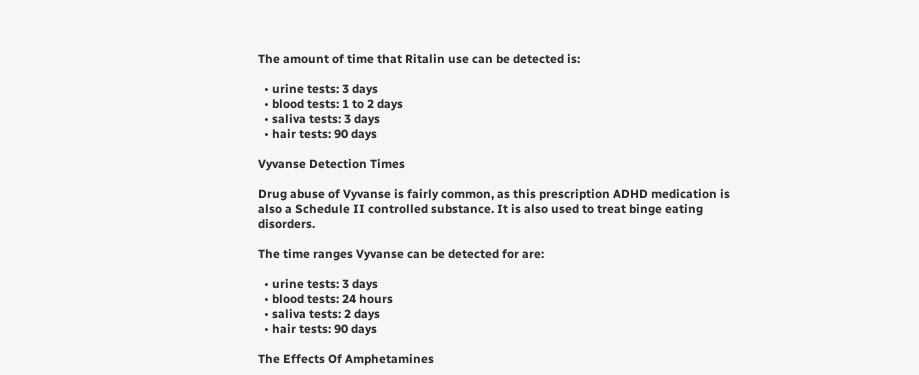The amount of time that Ritalin use can be detected is:

  • urine tests: 3 days
  • blood tests: 1 to 2 days
  • saliva tests: 3 days
  • hair tests: 90 days

Vyvanse Detection Times

Drug abuse of Vyvanse is fairly common, as this prescription ADHD medication is also a Schedule II controlled substance. It is also used to treat binge eating disorders.

The time ranges Vyvanse can be detected for are:

  • urine tests: 3 days
  • blood tests: 24 hours
  • saliva tests: 2 days
  • hair tests: 90 days

The Effects Of Amphetamines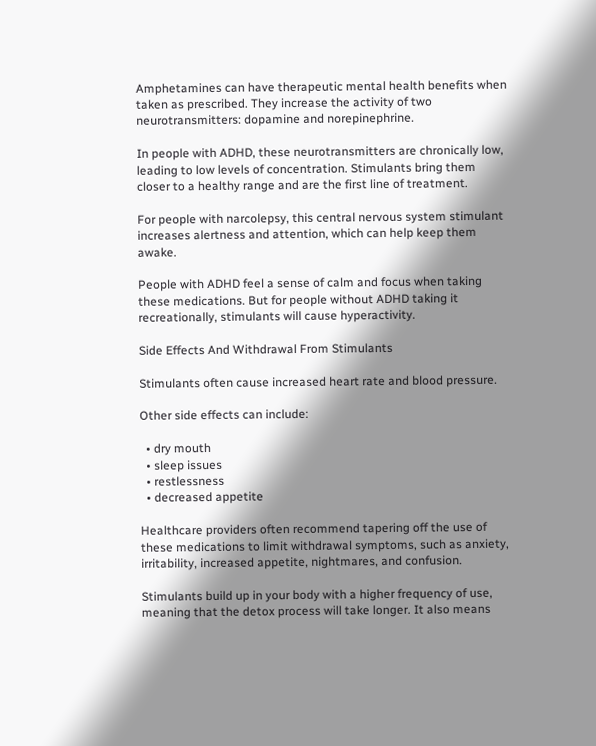Amphetamines can have therapeutic mental health benefits when taken as prescribed. They increase the activity of two neurotransmitters: dopamine and norepinephrine.

In people with ADHD, these neurotransmitters are chronically low, leading to low levels of concentration. Stimulants bring them closer to a healthy range and are the first line of treatment.

For people with narcolepsy, this central nervous system stimulant increases alertness and attention, which can help keep them awake.

People with ADHD feel a sense of calm and focus when taking these medications. But for people without ADHD taking it recreationally, stimulants will cause hyperactivity.

Side Effects And Withdrawal From Stimulants

Stimulants often cause increased heart rate and blood pressure.

Other side effects can include:

  • dry mouth
  • sleep issues
  • restlessness
  • decreased appetite

Healthcare providers often recommend tapering off the use of these medications to limit withdrawal symptoms, such as anxiety, irritability, increased appetite, nightmares, and confusion.

Stimulants build up in your body with a higher frequency of use, meaning that the detox process will take longer. It also means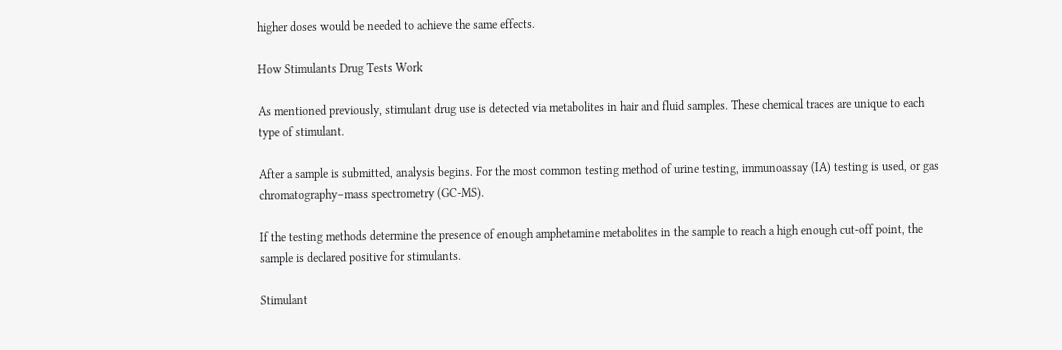higher doses would be needed to achieve the same effects.

How Stimulants Drug Tests Work

As mentioned previously, stimulant drug use is detected via metabolites in hair and fluid samples. These chemical traces are unique to each type of stimulant.

After a sample is submitted, analysis begins. For the most common testing method of urine testing, immunoassay (IA) testing is used, or gas chromatography–mass spectrometry (GC-MS).

If the testing methods determine the presence of enough amphetamine metabolites in the sample to reach a high enough cut-off point, the sample is declared positive for stimulants.

Stimulant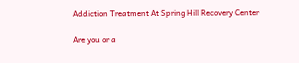Addiction Treatment At Spring Hill Recovery Center

Are you or a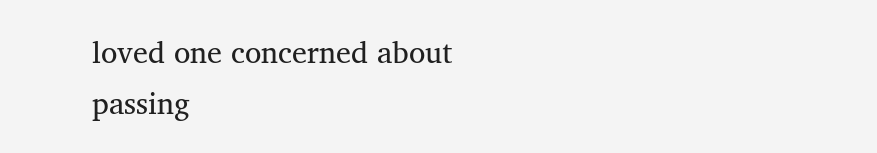loved one concerned about passing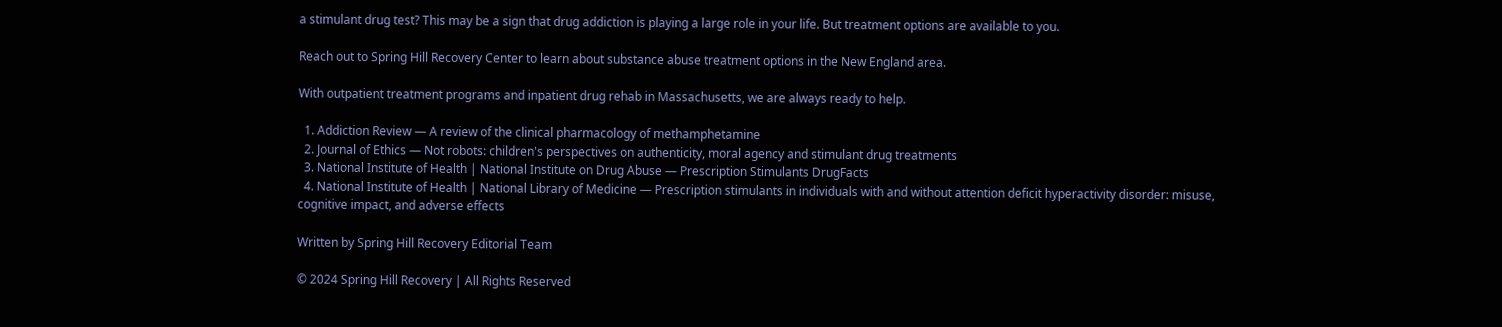a stimulant drug test? This may be a sign that drug addiction is playing a large role in your life. But treatment options are available to you.

Reach out to Spring Hill Recovery Center to learn about substance abuse treatment options in the New England area.

With outpatient treatment programs and inpatient drug rehab in Massachusetts, we are always ready to help.

  1. Addiction Review — A review of the clinical pharmacology of methamphetamine
  2. Journal of Ethics — Not robots: children's perspectives on authenticity, moral agency and stimulant drug treatments
  3. National Institute of Health | National Institute on Drug Abuse — Prescription Stimulants DrugFacts
  4. National Institute of Health | National Library of Medicine — Prescription stimulants in individuals with and without attention deficit hyperactivity disorder: misuse, cognitive impact, and adverse effects

Written by Spring Hill Recovery Editorial Team

© 2024 Spring Hill Recovery | All Rights Reserved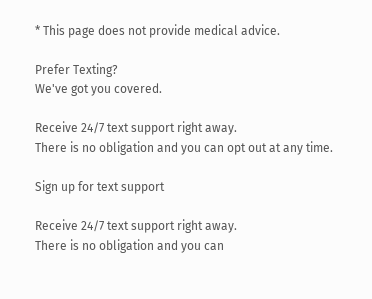* This page does not provide medical advice.

Prefer Texting?
We've got you covered.

Receive 24/7 text support right away.
There is no obligation and you can opt out at any time.

Sign up for text support

Receive 24/7 text support right away.
There is no obligation and you can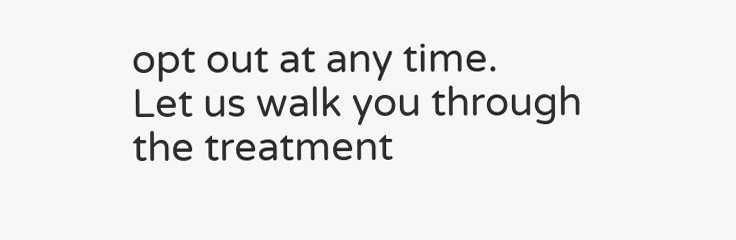opt out at any time.
Let us walk you through the treatment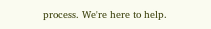process. We're here to help.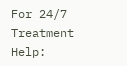For 24/7 Treatment Help: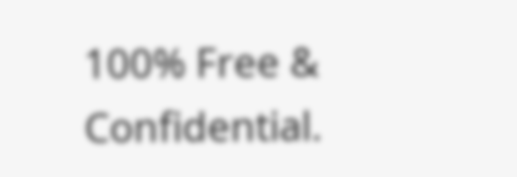100% Free & Confidential.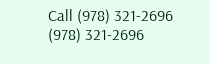Call (978) 321-2696
(978) 321-2696